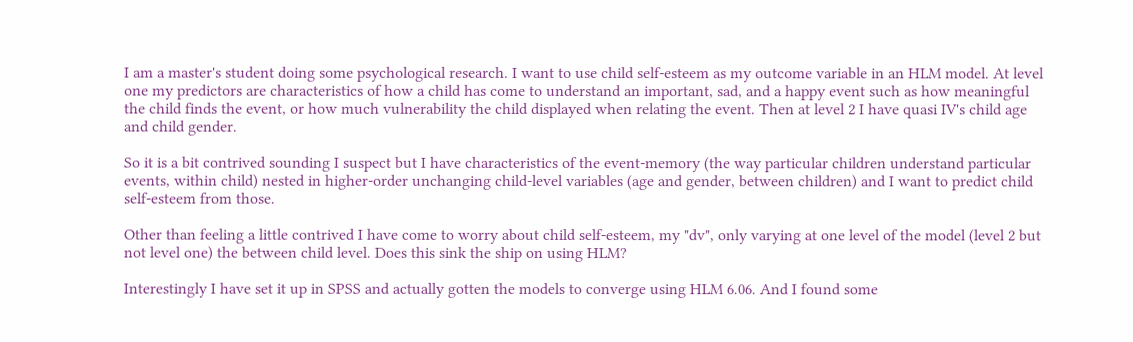I am a master's student doing some psychological research. I want to use child self-esteem as my outcome variable in an HLM model. At level one my predictors are characteristics of how a child has come to understand an important, sad, and a happy event such as how meaningful the child finds the event, or how much vulnerability the child displayed when relating the event. Then at level 2 I have quasi IV's child age and child gender.

So it is a bit contrived sounding I suspect but I have characteristics of the event-memory (the way particular children understand particular events, within child) nested in higher-order unchanging child-level variables (age and gender, between children) and I want to predict child self-esteem from those.

Other than feeling a little contrived I have come to worry about child self-esteem, my "dv", only varying at one level of the model (level 2 but not level one) the between child level. Does this sink the ship on using HLM?

Interestingly I have set it up in SPSS and actually gotten the models to converge using HLM 6.06. And I found some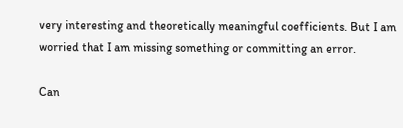very interesting and theoretically meaningful coefficients. But I am worried that I am missing something or committing an error.

Can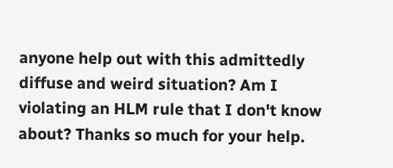anyone help out with this admittedly diffuse and weird situation? Am I violating an HLM rule that I don't know about? Thanks so much for your help.